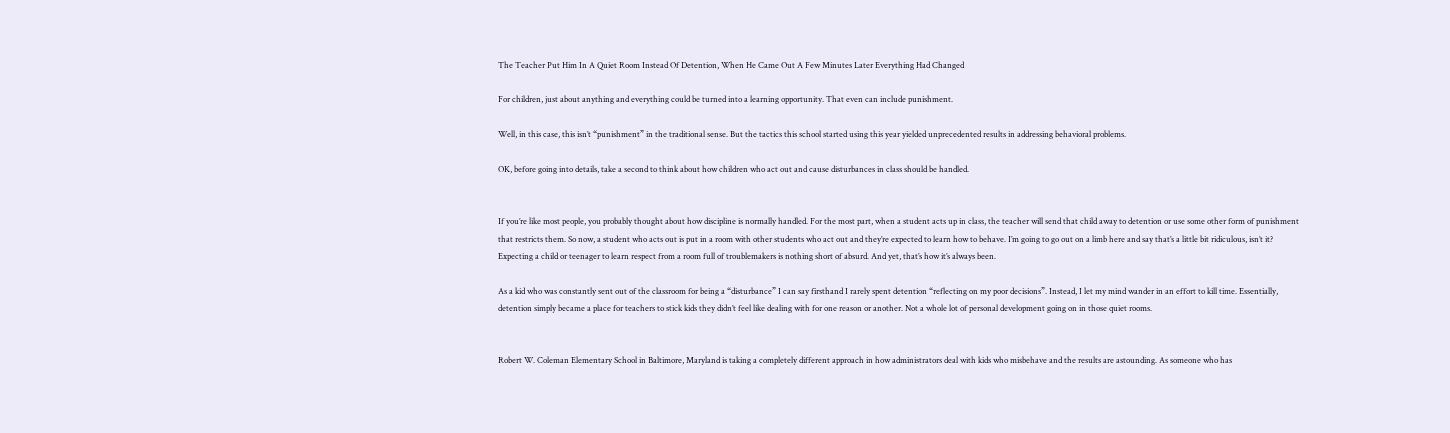The Teacher Put Him In A Quiet Room Instead Of Detention, When He Came Out A Few Minutes Later Everything Had Changed

For children, just about anything and everything could be turned into a learning opportunity. That even can include punishment.

Well, in this case, this isn’t “punishment” in the traditional sense. But the tactics this school started using this year yielded unprecedented results in addressing behavioral problems.

OK, before going into details, take a second to think about how children who act out and cause disturbances in class should be handled.


If you’re like most people, you probably thought about how discipline is normally handled. For the most part, when a student acts up in class, the teacher will send that child away to detention or use some other form of punishment that restricts them. So now, a student who acts out is put in a room with other students who act out and they’re expected to learn how to behave. I’m going to go out on a limb here and say that’s a little bit ridiculous, isn’t it? Expecting a child or teenager to learn respect from a room full of troublemakers is nothing short of absurd. And yet, that’s how it’s always been.

As a kid who was constantly sent out of the classroom for being a “disturbance” I can say firsthand I rarely spent detention “reflecting on my poor decisions”. Instead, I let my mind wander in an effort to kill time. Essentially, detention simply became a place for teachers to stick kids they didn’t feel like dealing with for one reason or another. Not a whole lot of personal development going on in those quiet rooms.


Robert W. Coleman Elementary School in Baltimore, Maryland is taking a completely different approach in how administrators deal with kids who misbehave and the results are astounding. As someone who has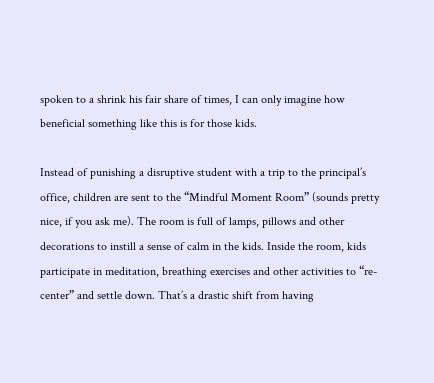spoken to a shrink his fair share of times, I can only imagine how beneficial something like this is for those kids.

Instead of punishing a disruptive student with a trip to the principal’s office, children are sent to the “Mindful Moment Room” (sounds pretty nice, if you ask me). The room is full of lamps, pillows and other decorations to instill a sense of calm in the kids. Inside the room, kids participate in meditation, breathing exercises and other activities to “re-center” and settle down. That’s a drastic shift from having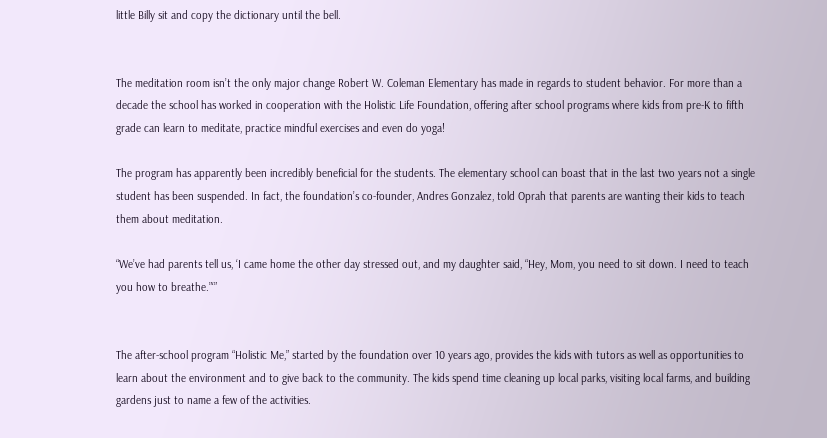little Billy sit and copy the dictionary until the bell.


The meditation room isn’t the only major change Robert W. Coleman Elementary has made in regards to student behavior. For more than a decade the school has worked in cooperation with the Holistic Life Foundation, offering after school programs where kids from pre-K to fifth grade can learn to meditate, practice mindful exercises and even do yoga!

The program has apparently been incredibly beneficial for the students. The elementary school can boast that in the last two years not a single student has been suspended. In fact, the foundation’s co-founder, Andres Gonzalez, told Oprah that parents are wanting their kids to teach them about meditation.

“We’ve had parents tell us, ‘I came home the other day stressed out, and my daughter said, “Hey, Mom, you need to sit down. I need to teach you how to breathe.”‘”


The after-school program “Holistic Me,” started by the foundation over 10 years ago, provides the kids with tutors as well as opportunities to learn about the environment and to give back to the community. The kids spend time cleaning up local parks, visiting local farms, and building gardens just to name a few of the activities.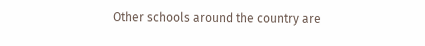Other schools around the country are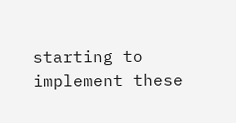starting to implement these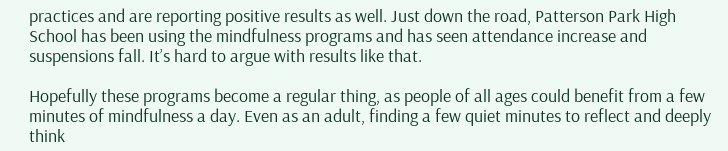practices and are reporting positive results as well. Just down the road, Patterson Park High School has been using the mindfulness programs and has seen attendance increase and suspensions fall. It’s hard to argue with results like that.

Hopefully these programs become a regular thing, as people of all ages could benefit from a few minutes of mindfulness a day. Even as an adult, finding a few quiet minutes to reflect and deeply think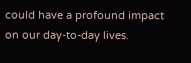could have a profound impact on our day-to-day lives.